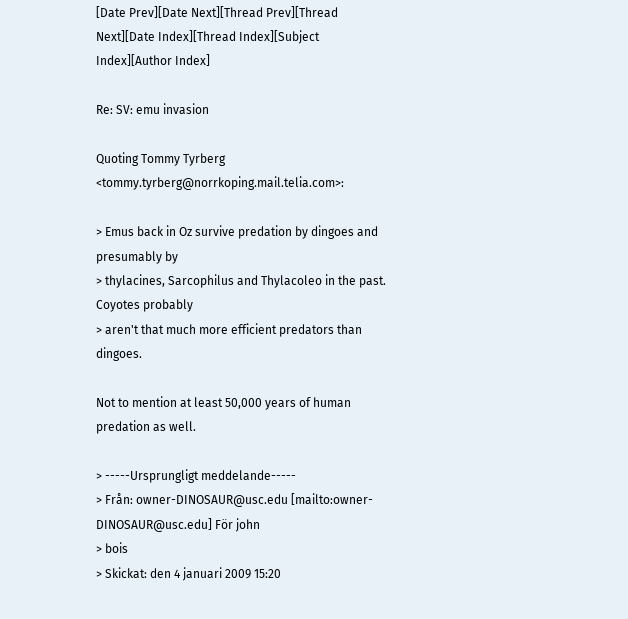[Date Prev][Date Next][Thread Prev][Thread Next][Date Index][Thread Index][Subject Index][Author Index]

Re: SV: emu invasion

Quoting Tommy Tyrberg <tommy.tyrberg@norrkoping.mail.telia.com>:

> Emus back in Oz survive predation by dingoes and presumably by
> thylacines, Sarcophilus and Thylacoleo in the past. Coyotes probably
> aren't that much more efficient predators than dingoes.

Not to mention at least 50,000 years of human predation as well.

> -----Ursprungligt meddelande-----
> Från: owner-DINOSAUR@usc.edu [mailto:owner-DINOSAUR@usc.edu] För john
> bois
> Skickat: den 4 januari 2009 15:20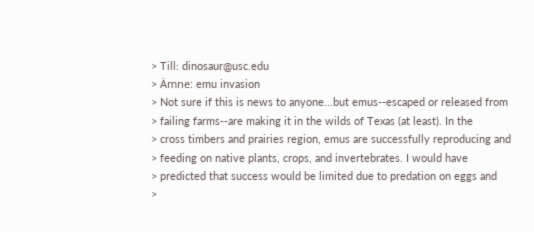> Till: dinosaur@usc.edu
> Ämne: emu invasion
> Not sure if this is news to anyone...but emus--escaped or released from
> failing farms--are making it in the wilds of Texas (at least). In the
> cross timbers and prairies region, emus are successfully reproducing and
> feeding on native plants, crops, and invertebrates. I would have
> predicted that success would be limited due to predation on eggs and
>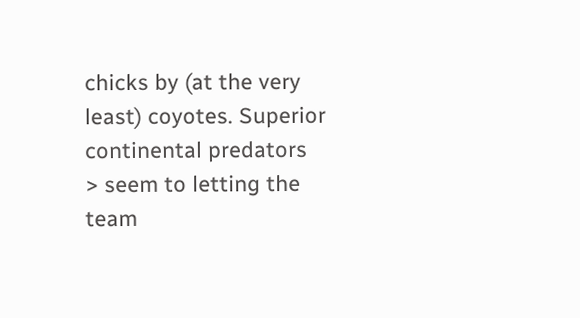chicks by (at the very least) coyotes. Superior continental predators
> seem to letting the team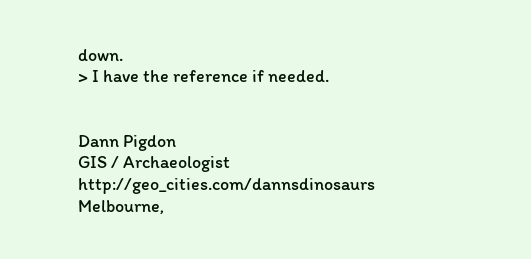down.
> I have the reference if needed.


Dann Pigdon
GIS / Archaeologist              http://geo_cities.com/dannsdinosaurs
Melbourne,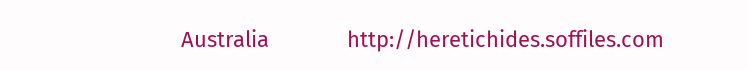Australia             http://heretichides.soffiles.com